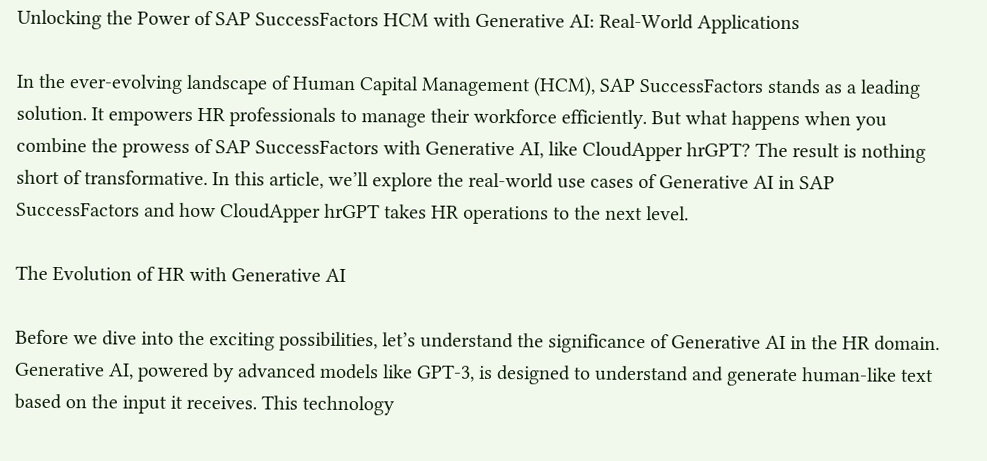Unlocking the Power of SAP SuccessFactors HCM with Generative AI: Real-World Applications

In the ever-evolving landscape of Human Capital Management (HCM), SAP SuccessFactors stands as a leading solution. It empowers HR professionals to manage their workforce efficiently. But what happens when you combine the prowess of SAP SuccessFactors with Generative AI, like CloudApper hrGPT? The result is nothing short of transformative. In this article, we’ll explore the real-world use cases of Generative AI in SAP SuccessFactors and how CloudApper hrGPT takes HR operations to the next level.

The Evolution of HR with Generative AI

Before we dive into the exciting possibilities, let’s understand the significance of Generative AI in the HR domain. Generative AI, powered by advanced models like GPT-3, is designed to understand and generate human-like text based on the input it receives. This technology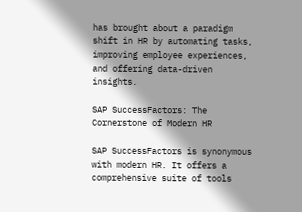has brought about a paradigm shift in HR by automating tasks, improving employee experiences, and offering data-driven insights.

SAP SuccessFactors: The Cornerstone of Modern HR

SAP SuccessFactors is synonymous with modern HR. It offers a comprehensive suite of tools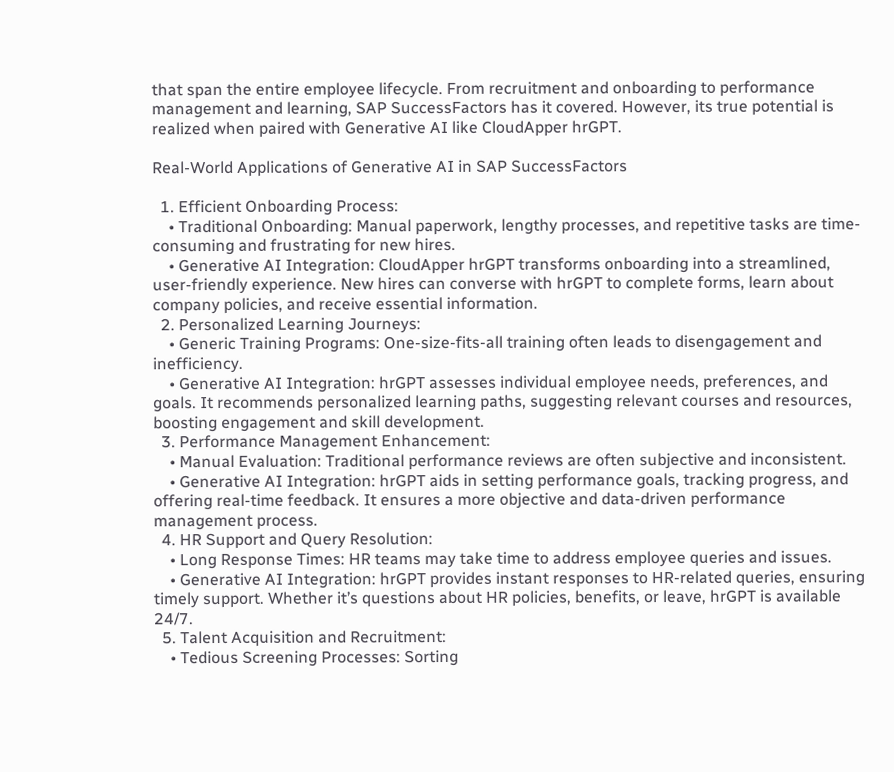that span the entire employee lifecycle. From recruitment and onboarding to performance management and learning, SAP SuccessFactors has it covered. However, its true potential is realized when paired with Generative AI like CloudApper hrGPT.

Real-World Applications of Generative AI in SAP SuccessFactors

  1. Efficient Onboarding Process:
    • Traditional Onboarding: Manual paperwork, lengthy processes, and repetitive tasks are time-consuming and frustrating for new hires.
    • Generative AI Integration: CloudApper hrGPT transforms onboarding into a streamlined, user-friendly experience. New hires can converse with hrGPT to complete forms, learn about company policies, and receive essential information.
  2. Personalized Learning Journeys:
    • Generic Training Programs: One-size-fits-all training often leads to disengagement and inefficiency.
    • Generative AI Integration: hrGPT assesses individual employee needs, preferences, and goals. It recommends personalized learning paths, suggesting relevant courses and resources, boosting engagement and skill development.
  3. Performance Management Enhancement:
    • Manual Evaluation: Traditional performance reviews are often subjective and inconsistent.
    • Generative AI Integration: hrGPT aids in setting performance goals, tracking progress, and offering real-time feedback. It ensures a more objective and data-driven performance management process.
  4. HR Support and Query Resolution:
    • Long Response Times: HR teams may take time to address employee queries and issues.
    • Generative AI Integration: hrGPT provides instant responses to HR-related queries, ensuring timely support. Whether it’s questions about HR policies, benefits, or leave, hrGPT is available 24/7.
  5. Talent Acquisition and Recruitment:
    • Tedious Screening Processes: Sorting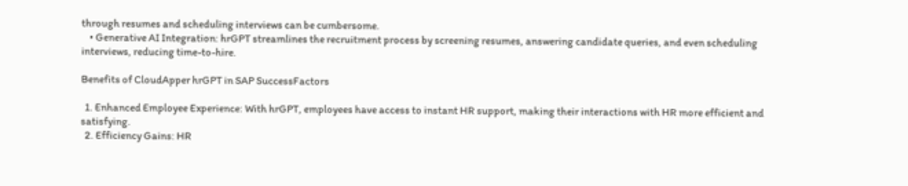through resumes and scheduling interviews can be cumbersome.
    • Generative AI Integration: hrGPT streamlines the recruitment process by screening resumes, answering candidate queries, and even scheduling interviews, reducing time-to-hire.

Benefits of CloudApper hrGPT in SAP SuccessFactors

  1. Enhanced Employee Experience: With hrGPT, employees have access to instant HR support, making their interactions with HR more efficient and satisfying.
  2. Efficiency Gains: HR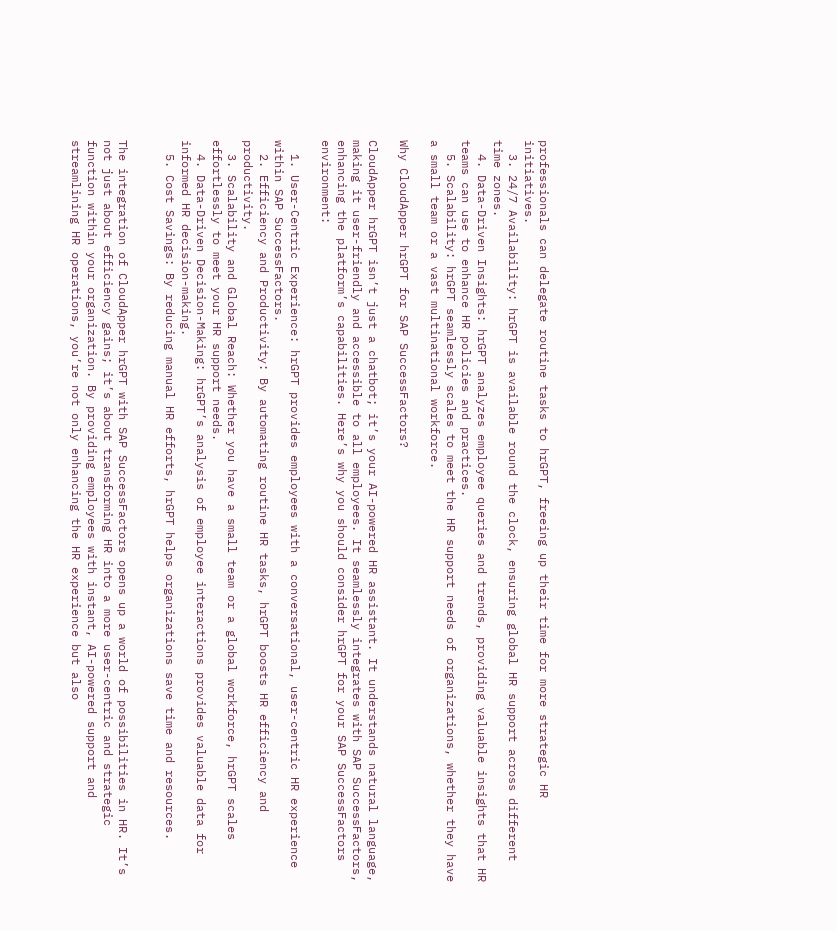professionals can delegate routine tasks to hrGPT, freeing up their time for more strategic HR initiatives.
  3. 24/7 Availability: hrGPT is available round the clock, ensuring global HR support across different time zones.
  4. Data-Driven Insights: hrGPT analyzes employee queries and trends, providing valuable insights that HR teams can use to enhance HR policies and practices.
  5. Scalability: hrGPT seamlessly scales to meet the HR support needs of organizations, whether they have a small team or a vast multinational workforce.

Why CloudApper hrGPT for SAP SuccessFactors?

CloudApper hrGPT isn’t just a chatbot; it’s your AI-powered HR assistant. It understands natural language, making it user-friendly and accessible to all employees. It seamlessly integrates with SAP SuccessFactors, enhancing the platform’s capabilities. Here’s why you should consider hrGPT for your SAP SuccessFactors environment:

  1. User-Centric Experience: hrGPT provides employees with a conversational, user-centric HR experience within SAP SuccessFactors.
  2. Efficiency and Productivity: By automating routine HR tasks, hrGPT boosts HR efficiency and productivity.
  3. Scalability and Global Reach: Whether you have a small team or a global workforce, hrGPT scales effortlessly to meet your HR support needs.
  4. Data-Driven Decision-Making: hrGPT’s analysis of employee interactions provides valuable data for informed HR decision-making.
  5. Cost Savings: By reducing manual HR efforts, hrGPT helps organizations save time and resources.


The integration of CloudApper hrGPT with SAP SuccessFactors opens up a world of possibilities in HR. It’s not just about efficiency gains; it’s about transforming HR into a more user-centric and strategic function within your organization. By providing employees with instant, AI-powered support and streamlining HR operations, you’re not only enhancing the HR experience but also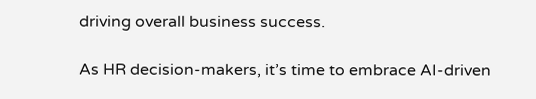driving overall business success.

As HR decision-makers, it’s time to embrace AI-driven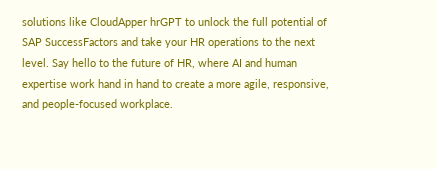solutions like CloudApper hrGPT to unlock the full potential of SAP SuccessFactors and take your HR operations to the next level. Say hello to the future of HR, where AI and human expertise work hand in hand to create a more agile, responsive, and people-focused workplace.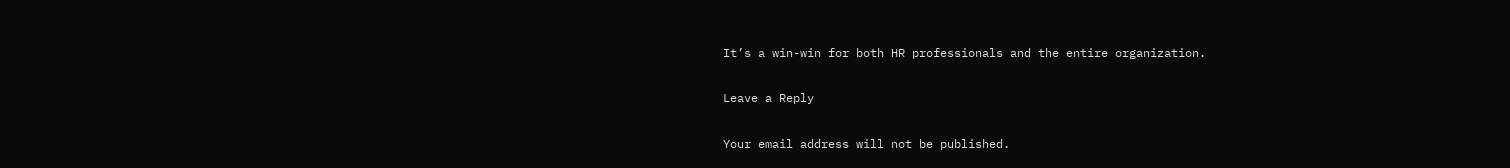It’s a win-win for both HR professionals and the entire organization.

Leave a Reply

Your email address will not be published.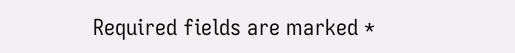Required fields are marked *